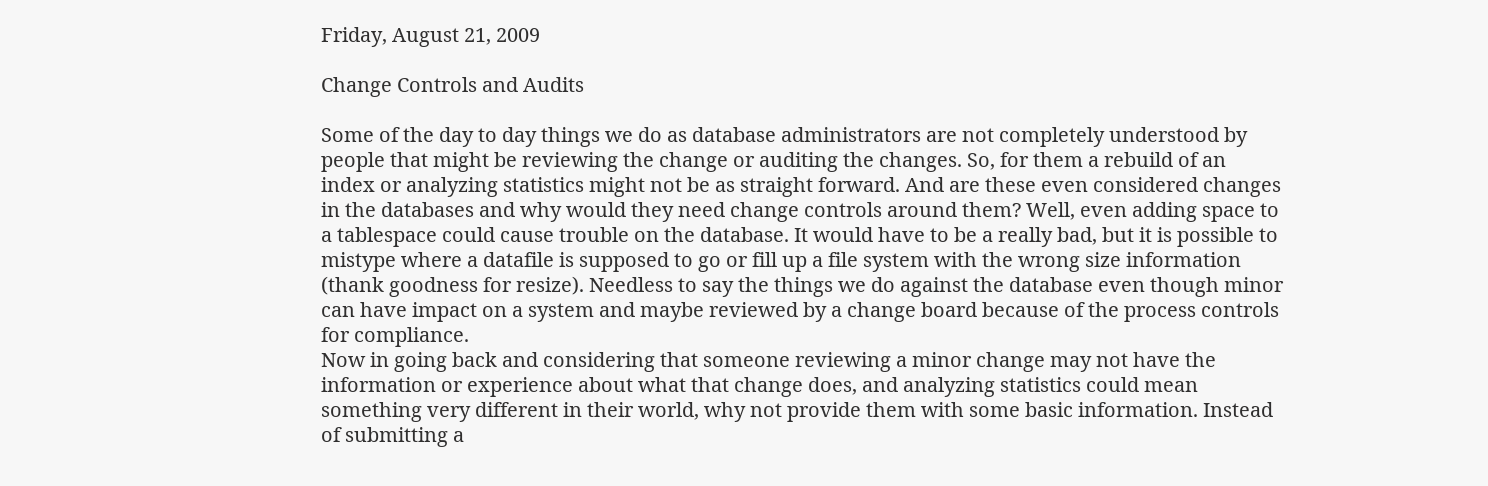Friday, August 21, 2009

Change Controls and Audits

Some of the day to day things we do as database administrators are not completely understood by people that might be reviewing the change or auditing the changes. So, for them a rebuild of an index or analyzing statistics might not be as straight forward. And are these even considered changes in the databases and why would they need change controls around them? Well, even adding space to a tablespace could cause trouble on the database. It would have to be a really bad, but it is possible to mistype where a datafile is supposed to go or fill up a file system with the wrong size information (thank goodness for resize). Needless to say the things we do against the database even though minor can have impact on a system and maybe reviewed by a change board because of the process controls for compliance.
Now in going back and considering that someone reviewing a minor change may not have the information or experience about what that change does, and analyzing statistics could mean something very different in their world, why not provide them with some basic information. Instead of submitting a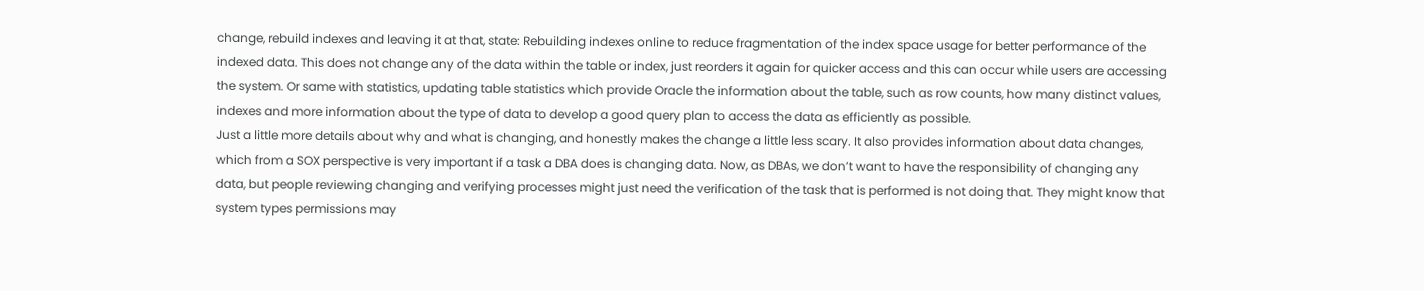change, rebuild indexes and leaving it at that, state: Rebuilding indexes online to reduce fragmentation of the index space usage for better performance of the indexed data. This does not change any of the data within the table or index, just reorders it again for quicker access and this can occur while users are accessing the system. Or same with statistics, updating table statistics which provide Oracle the information about the table, such as row counts, how many distinct values, indexes and more information about the type of data to develop a good query plan to access the data as efficiently as possible.
Just a little more details about why and what is changing, and honestly makes the change a little less scary. It also provides information about data changes, which from a SOX perspective is very important if a task a DBA does is changing data. Now, as DBAs, we don’t want to have the responsibility of changing any data, but people reviewing changing and verifying processes might just need the verification of the task that is performed is not doing that. They might know that system types permissions may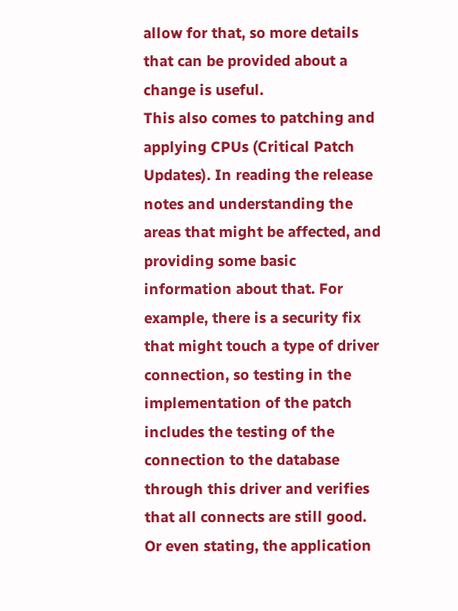allow for that, so more details that can be provided about a change is useful.
This also comes to patching and applying CPUs (Critical Patch Updates). In reading the release notes and understanding the areas that might be affected, and providing some basic information about that. For example, there is a security fix that might touch a type of driver connection, so testing in the implementation of the patch includes the testing of the connection to the database through this driver and verifies that all connects are still good. Or even stating, the application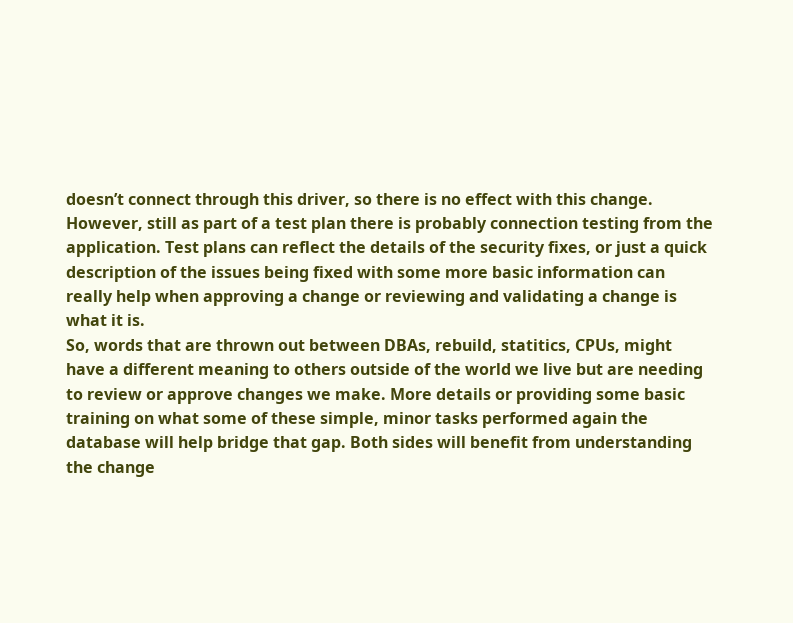doesn’t connect through this driver, so there is no effect with this change. However, still as part of a test plan there is probably connection testing from the application. Test plans can reflect the details of the security fixes, or just a quick description of the issues being fixed with some more basic information can really help when approving a change or reviewing and validating a change is what it is.
So, words that are thrown out between DBAs, rebuild, statitics, CPUs, might have a different meaning to others outside of the world we live but are needing to review or approve changes we make. More details or providing some basic training on what some of these simple, minor tasks performed again the database will help bridge that gap. Both sides will benefit from understanding the change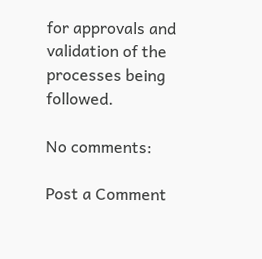for approvals and validation of the processes being followed.

No comments:

Post a Comment